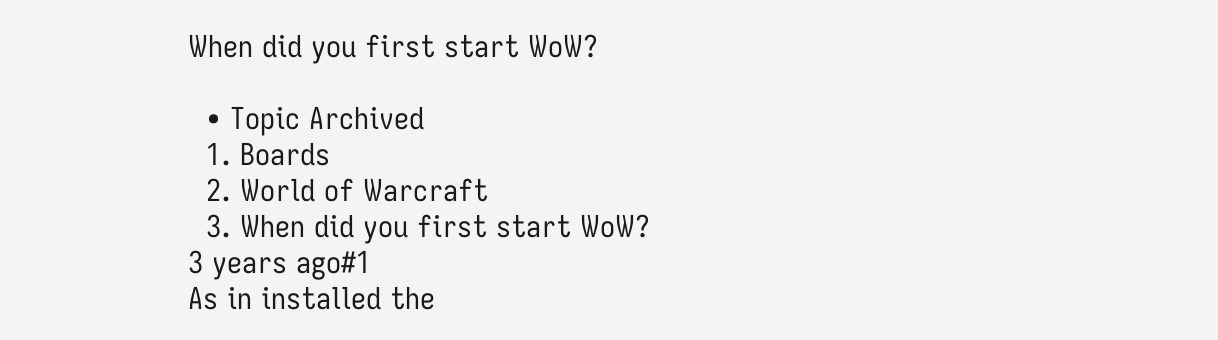When did you first start WoW?

  • Topic Archived
  1. Boards
  2. World of Warcraft
  3. When did you first start WoW?
3 years ago#1
As in installed the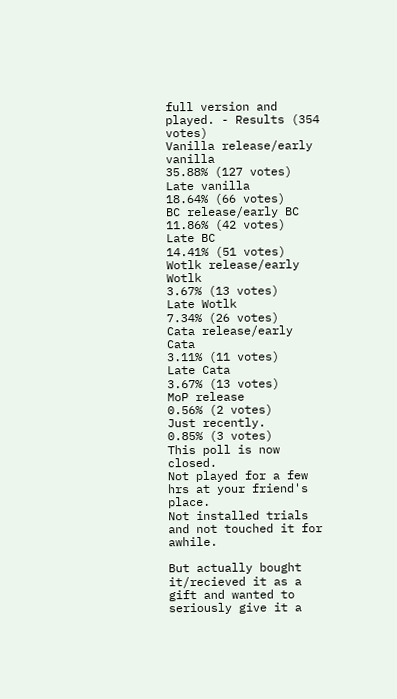full version and played. - Results (354 votes)
Vanilla release/early vanilla
35.88% (127 votes)
Late vanilla
18.64% (66 votes)
BC release/early BC
11.86% (42 votes)
Late BC
14.41% (51 votes)
Wotlk release/early Wotlk
3.67% (13 votes)
Late Wotlk
7.34% (26 votes)
Cata release/early Cata
3.11% (11 votes)
Late Cata
3.67% (13 votes)
MoP release
0.56% (2 votes)
Just recently.
0.85% (3 votes)
This poll is now closed.
Not played for a few hrs at your friend's place.
Not installed trials and not touched it for awhile.

But actually bought it/recieved it as a gift and wanted to seriously give it a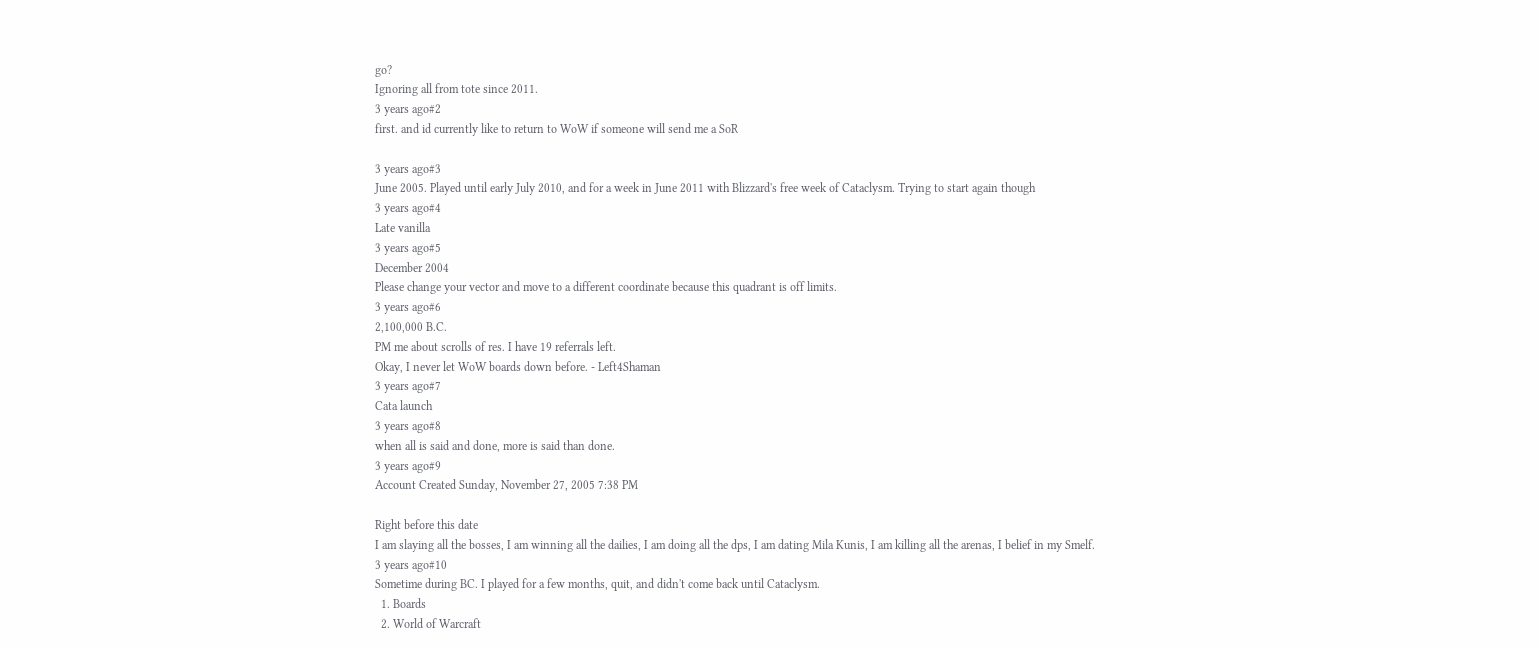go?
Ignoring all from tote since 2011.
3 years ago#2
first. and id currently like to return to WoW if someone will send me a SoR

3 years ago#3
June 2005. Played until early July 2010, and for a week in June 2011 with Blizzard's free week of Cataclysm. Trying to start again though
3 years ago#4
Late vanilla
3 years ago#5
December 2004
Please change your vector and move to a different coordinate because this quadrant is off limits.
3 years ago#6
2,100,000 B.C.
PM me about scrolls of res. I have 19 referrals left.
Okay, I never let WoW boards down before. - Left4Shaman
3 years ago#7
Cata launch
3 years ago#8
when all is said and done, more is said than done.
3 years ago#9
Account Created Sunday, November 27, 2005 7:38 PM

Right before this date
I am slaying all the bosses, I am winning all the dailies, I am doing all the dps, I am dating Mila Kunis, I am killing all the arenas, I belief in my Smelf.
3 years ago#10
Sometime during BC. I played for a few months, quit, and didn't come back until Cataclysm.
  1. Boards
  2. World of Warcraft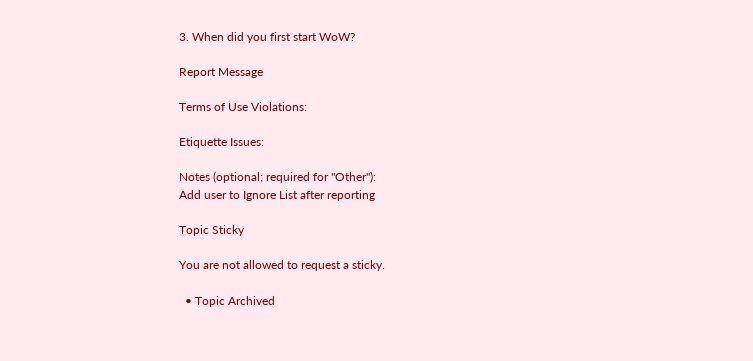3. When did you first start WoW?

Report Message

Terms of Use Violations:

Etiquette Issues:

Notes (optional; required for "Other"):
Add user to Ignore List after reporting

Topic Sticky

You are not allowed to request a sticky.

  • Topic Archived